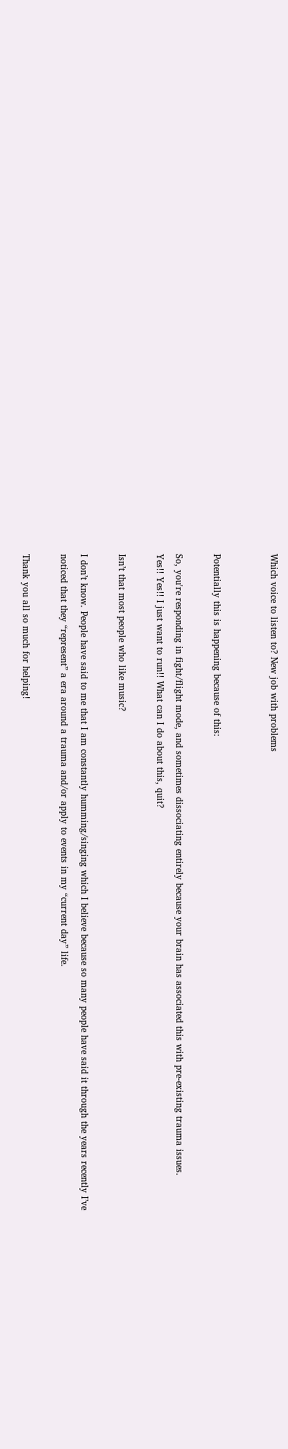Which voice to listen to? New job with problems


Potentially this is happening because of this:

So, you're responding in fight/flight mode, and sometimes dissociating entirely because your brain has associated this with pre-existing trauma issues.
Yes!! Yes!! I just want to run!! What can I do about this, quit?

Isn’t that most people who like music?

I don’t know. People have said to me that I am constantly humming/singing which I believe because so many people have said it through the years recently I’ve noticed that they “represent” a era around a trauma and/or apply to events in my “current day” life.

Thank you all so much for helping!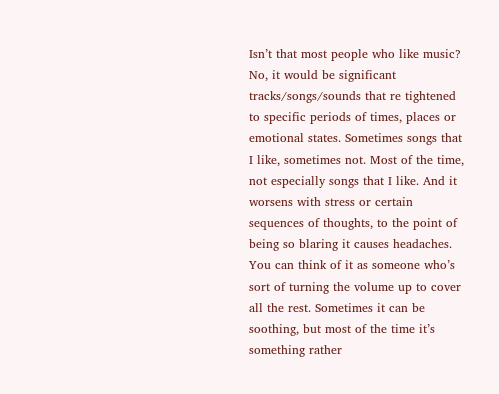Isn’t that most people who like music?
No, it would be significant tracks/songs/sounds that re tightened to specific periods of times, places or emotional states. Sometimes songs that I like, sometimes not. Most of the time, not especially songs that I like. And it worsens with stress or certain sequences of thoughts, to the point of being so blaring it causes headaches. You can think of it as someone who’s sort of turning the volume up to cover all the rest. Sometimes it can be soothing, but most of the time it’s something rather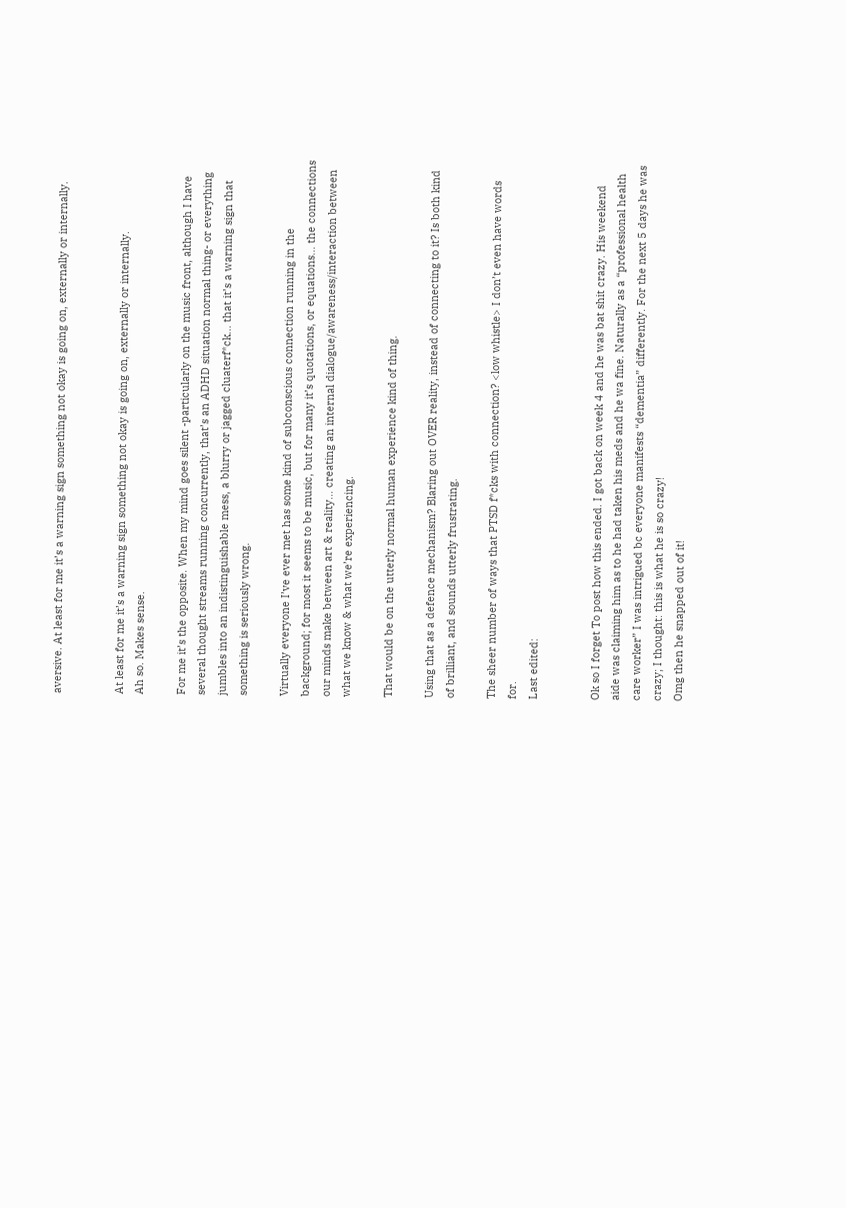aversive. At least for me it’s a warning sign something not okay is going on, externally or internally.


At least for me it’s a warning sign something not okay is going on, externally or internally.
Ah so. Makes sense.

For me it’s the opposite. When my mind goes silent -particularly on the music front, although I have several thought streams running concurrently, that’s an ADHD situation normal thing- or everything jumbles into an indistinguishable mess, a blurry or jagged cluaterf*ck... that it’s a warning sign that something is seriously wrong.

Virtually everyone I’ve ever met has some kind of subconscious connection running in the background; for most it seems to be music, but for many it’s quotations, or equations… the connections our minds make between art & reality… creating an internal dialogue/awareness/interaction between what we know & what we’re experiencing.

That would be on the utterly normal human experience kind of thing.

Using that as a defence mechanism? Blaring out OVER reality, instead of connecting to it? Is both kind of brilliant, and sounds utterly frustrating.

The sheer number of ways that PTSD f*cks with connection? <low whistle> I don’t even have words for.
Last edited:


Ok so I forget To post how this ended. I got back on week 4 and he was bat shit crazy. His weekend aide was claiming him as to he had taken his meds and he wa fine. Naturally as a “professional health care worker” I was intrigued bc everyone manifests “dementia” differently. For the next 5 days he was crazy; I thought: this is what he is so crazy!
Omg then he snapped out of it!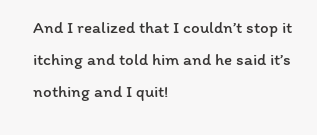And I realized that I couldn’t stop it itching and told him and he said it’s nothing and I quit!